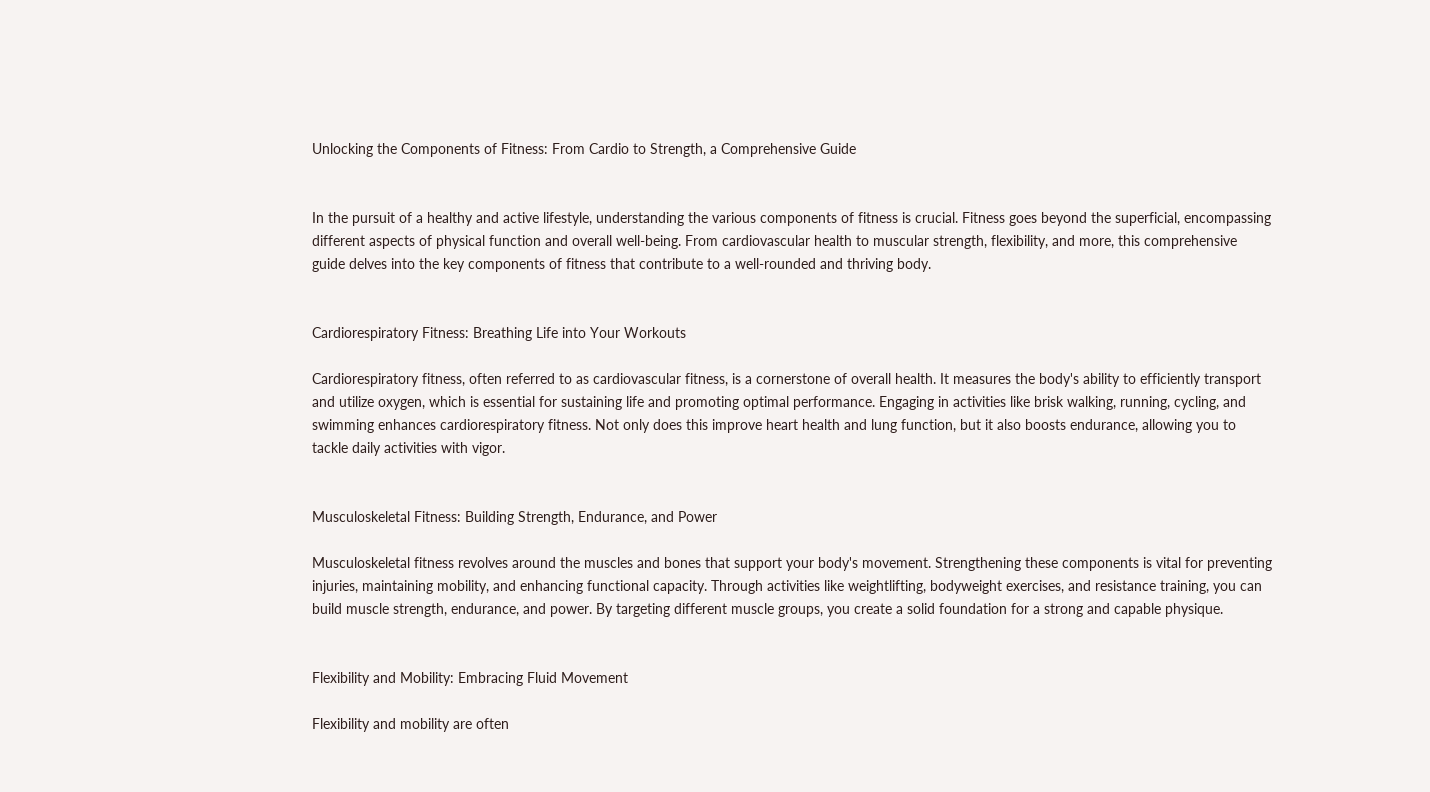Unlocking the Components of Fitness: From Cardio to Strength, a Comprehensive Guide


In the pursuit of a healthy and active lifestyle, understanding the various components of fitness is crucial. Fitness goes beyond the superficial, encompassing different aspects of physical function and overall well-being. From cardiovascular health to muscular strength, flexibility, and more, this comprehensive guide delves into the key components of fitness that contribute to a well-rounded and thriving body.


Cardiorespiratory Fitness: Breathing Life into Your Workouts

Cardiorespiratory fitness, often referred to as cardiovascular fitness, is a cornerstone of overall health. It measures the body's ability to efficiently transport and utilize oxygen, which is essential for sustaining life and promoting optimal performance. Engaging in activities like brisk walking, running, cycling, and swimming enhances cardiorespiratory fitness. Not only does this improve heart health and lung function, but it also boosts endurance, allowing you to tackle daily activities with vigor.


Musculoskeletal Fitness: Building Strength, Endurance, and Power

Musculoskeletal fitness revolves around the muscles and bones that support your body's movement. Strengthening these components is vital for preventing injuries, maintaining mobility, and enhancing functional capacity. Through activities like weightlifting, bodyweight exercises, and resistance training, you can build muscle strength, endurance, and power. By targeting different muscle groups, you create a solid foundation for a strong and capable physique.


Flexibility and Mobility: Embracing Fluid Movement

Flexibility and mobility are often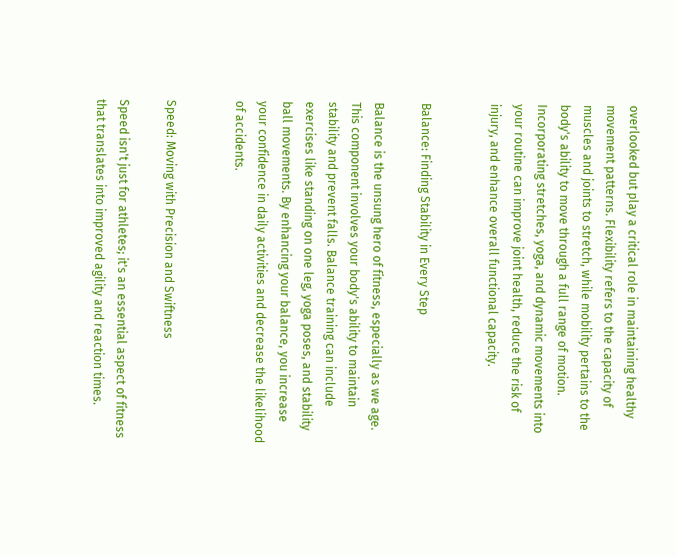overlooked but play a critical role in maintaining healthy movement patterns. Flexibility refers to the capacity of muscles and joints to stretch, while mobility pertains to the body's ability to move through a full range of motion. Incorporating stretches, yoga, and dynamic movements into your routine can improve joint health, reduce the risk of injury, and enhance overall functional capacity.


Balance: Finding Stability in Every Step

Balance is the unsung hero of fitness, especially as we age. This component involves your body's ability to maintain stability and prevent falls. Balance training can include exercises like standing on one leg, yoga poses, and stability ball movements. By enhancing your balance, you increase your confidence in daily activities and decrease the likelihood of accidents.


Speed: Moving with Precision and Swiftness

Speed isn't just for athletes; it's an essential aspect of fitness that translates into improved agility and reaction times.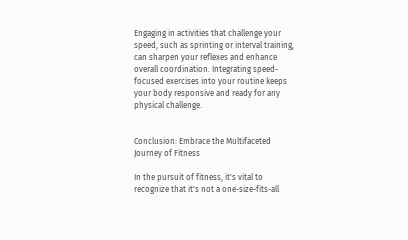Engaging in activities that challenge your speed, such as sprinting or interval training, can sharpen your reflexes and enhance overall coordination. Integrating speed-focused exercises into your routine keeps your body responsive and ready for any physical challenge.


Conclusion: Embrace the Multifaceted Journey of Fitness

In the pursuit of fitness, it's vital to recognize that it's not a one-size-fits-all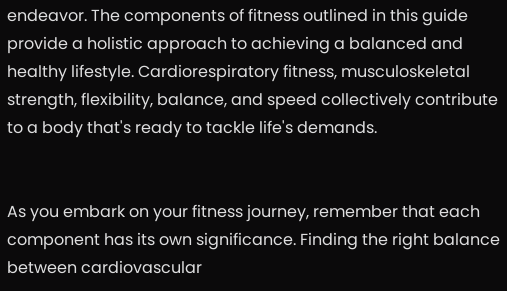endeavor. The components of fitness outlined in this guide provide a holistic approach to achieving a balanced and healthy lifestyle. Cardiorespiratory fitness, musculoskeletal strength, flexibility, balance, and speed collectively contribute to a body that's ready to tackle life's demands.


As you embark on your fitness journey, remember that each component has its own significance. Finding the right balance between cardiovascular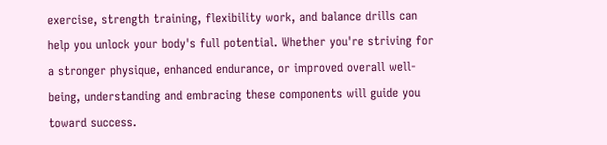exercise, strength training, flexibility work, and balance drills can help you unlock your body's full potential. Whether you're striving for a stronger physique, enhanced endurance, or improved overall well-being, understanding and embracing these components will guide you toward success.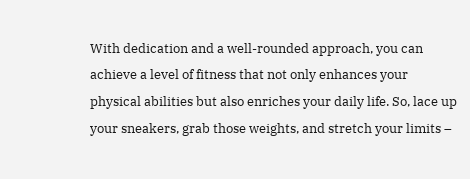With dedication and a well-rounded approach, you can achieve a level of fitness that not only enhances your physical abilities but also enriches your daily life. So, lace up your sneakers, grab those weights, and stretch your limits –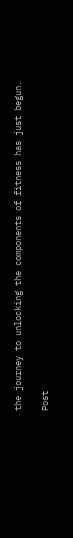the journey to unlocking the components of fitness has just begun.

Post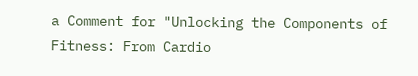a Comment for "Unlocking the Components of Fitness: From Cardio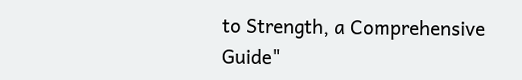to Strength, a Comprehensive Guide"